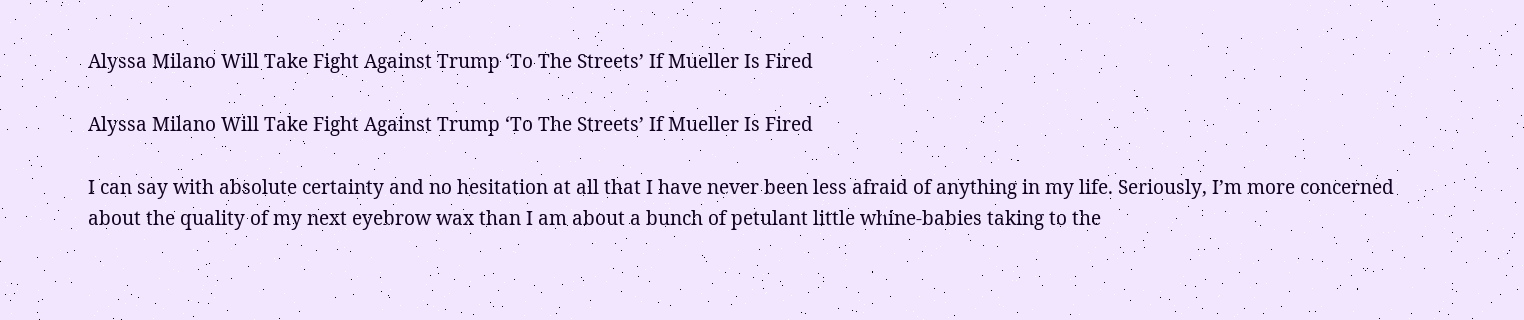Alyssa Milano Will Take Fight Against Trump ‘To The Streets’ If Mueller Is Fired

Alyssa Milano Will Take Fight Against Trump ‘To The Streets’ If Mueller Is Fired

I can say with absolute certainty and no hesitation at all that I have never been less afraid of anything in my life. Seriously, I’m more concerned about the quality of my next eyebrow wax than I am about a bunch of petulant little whine-babies taking to the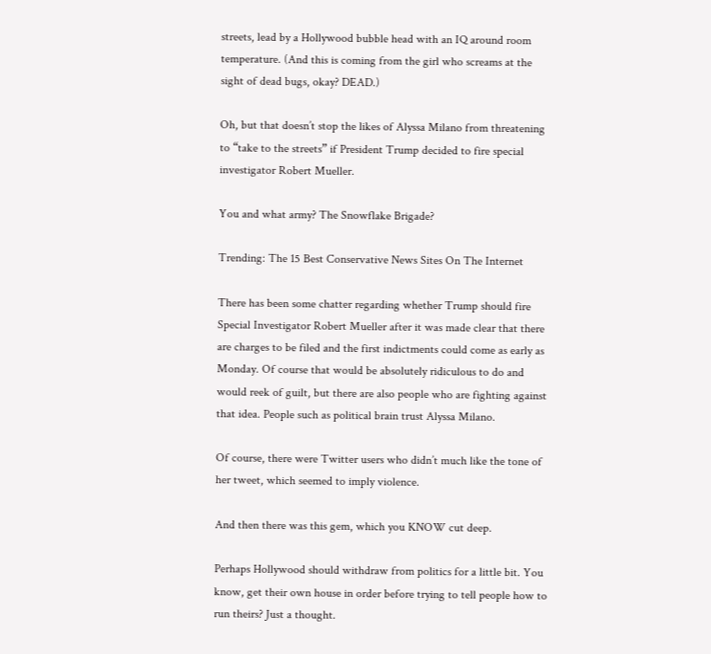streets, lead by a Hollywood bubble head with an IQ around room temperature. (And this is coming from the girl who screams at the sight of dead bugs, okay? DEAD.)

Oh, but that doesn’t stop the likes of Alyssa Milano from threatening to “take to the streets” if President Trump decided to fire special investigator Robert Mueller.

You and what army? The Snowflake Brigade?

Trending: The 15 Best Conservative News Sites On The Internet

There has been some chatter regarding whether Trump should fire Special Investigator Robert Mueller after it was made clear that there are charges to be filed and the first indictments could come as early as Monday. Of course that would be absolutely ridiculous to do and would reek of guilt, but there are also people who are fighting against that idea. People such as political brain trust Alyssa Milano.

Of course, there were Twitter users who didn’t much like the tone of her tweet, which seemed to imply violence.

And then there was this gem, which you KNOW cut deep.

Perhaps Hollywood should withdraw from politics for a little bit. You know, get their own house in order before trying to tell people how to run theirs? Just a thought.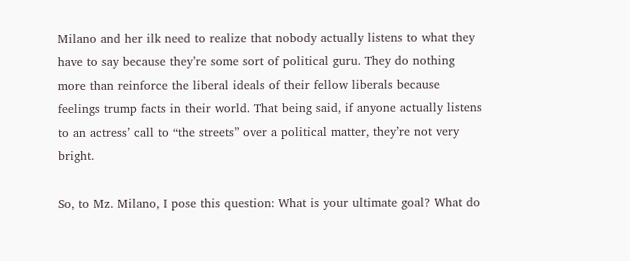Milano and her ilk need to realize that nobody actually listens to what they have to say because they’re some sort of political guru. They do nothing more than reinforce the liberal ideals of their fellow liberals because feelings trump facts in their world. That being said, if anyone actually listens to an actress’ call to “the streets” over a political matter, they’re not very bright.

So, to Mz. Milano, I pose this question: What is your ultimate goal? What do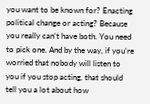you want to be known for? Enacting political change or acting? Because you really can’t have both. You need to pick one. And by the way, if you’re worried that nobody will listen to you if you stop acting, that should tell you a lot about how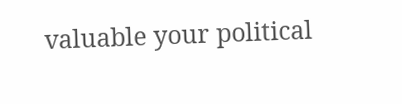valuable your political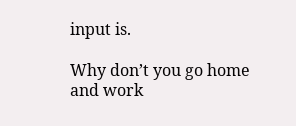input is.

Why don’t you go home and work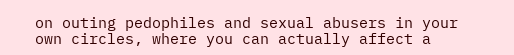on outing pedophiles and sexual abusers in your own circles, where you can actually affect a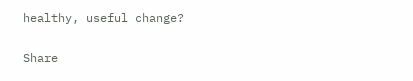healthy, useful change?

Share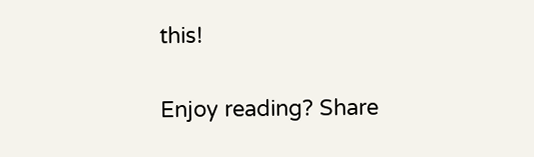this!

Enjoy reading? Share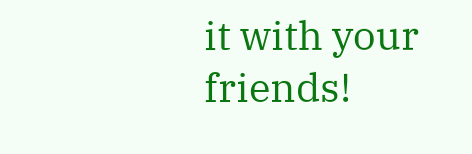it with your friends!